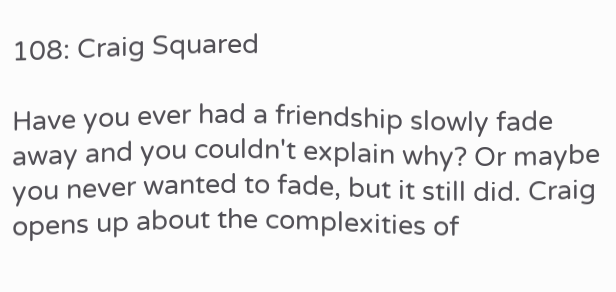108: Craig Squared

Have you ever had a friendship slowly fade away and you couldn't explain why? Or maybe you never wanted to fade, but it still did. Craig opens up about the complexities of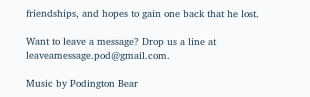friendships, and hopes to gain one back that he lost.

Want to leave a message? Drop us a line at leaveamessage.pod@gmail.com.

Music by Podington Bear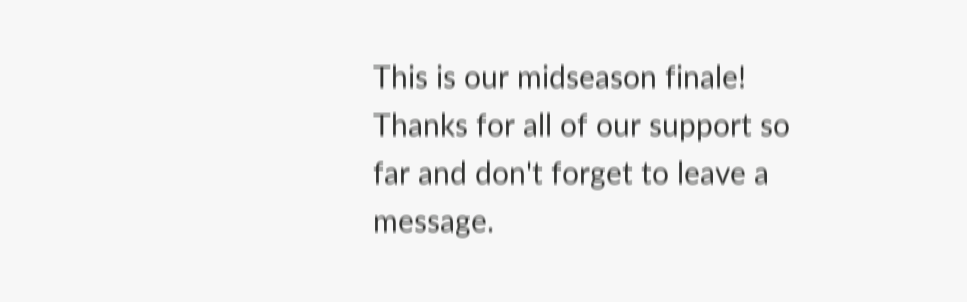This is our midseason finale! Thanks for all of our support so far and don't forget to leave a message.